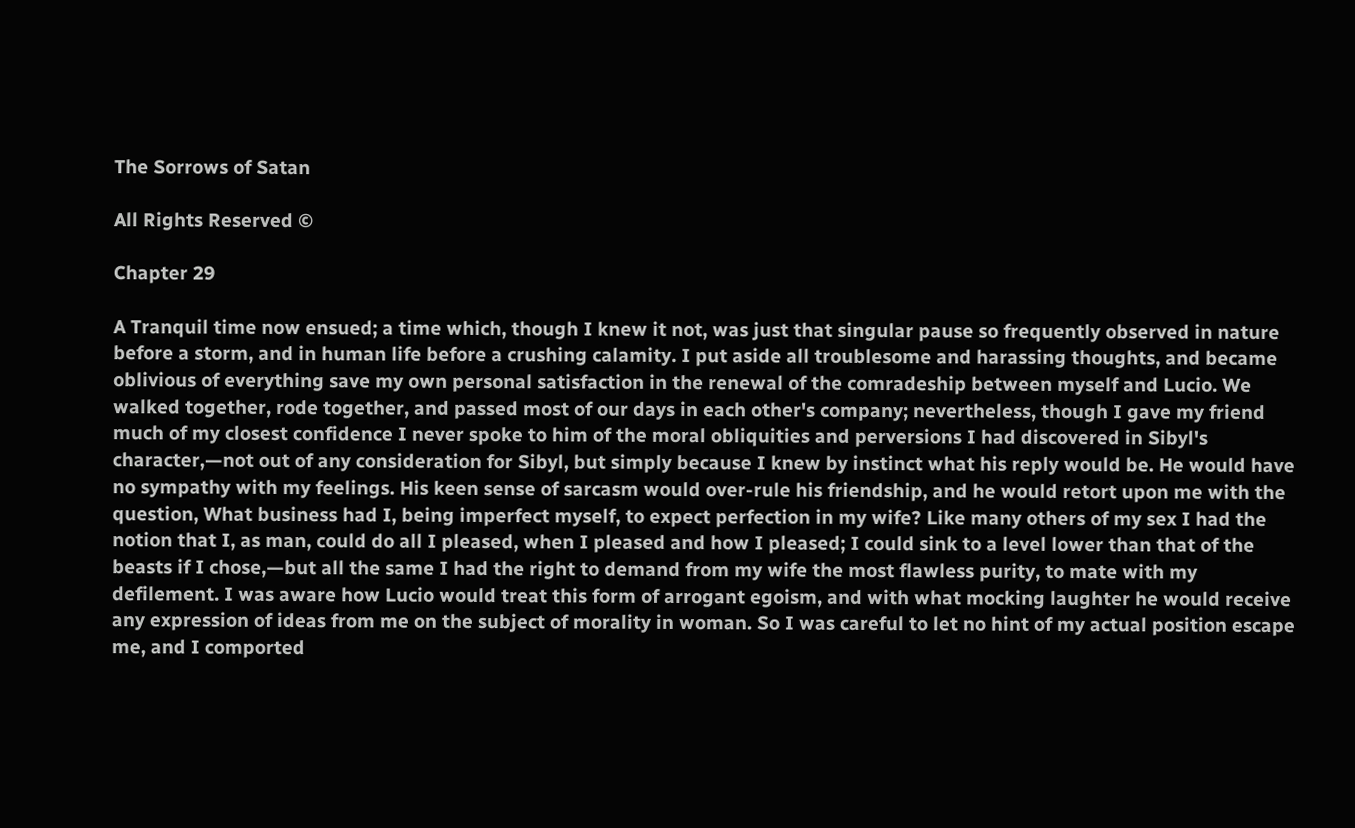The Sorrows of Satan

All Rights Reserved ©

Chapter 29

A Tranquil time now ensued; a time which, though I knew it not, was just that singular pause so frequently observed in nature before a storm, and in human life before a crushing calamity. I put aside all troublesome and harassing thoughts, and became oblivious of everything save my own personal satisfaction in the renewal of the comradeship between myself and Lucio. We walked together, rode together, and passed most of our days in each other's company; nevertheless, though I gave my friend much of my closest confidence I never spoke to him of the moral obliquities and perversions I had discovered in Sibyl's character,—not out of any consideration for Sibyl, but simply because I knew by instinct what his reply would be. He would have no sympathy with my feelings. His keen sense of sarcasm would over-rule his friendship, and he would retort upon me with the question, What business had I, being imperfect myself, to expect perfection in my wife? Like many others of my sex I had the notion that I, as man, could do all I pleased, when I pleased and how I pleased; I could sink to a level lower than that of the beasts if I chose,—but all the same I had the right to demand from my wife the most flawless purity, to mate with my defilement. I was aware how Lucio would treat this form of arrogant egoism, and with what mocking laughter he would receive any expression of ideas from me on the subject of morality in woman. So I was careful to let no hint of my actual position escape me, and I comported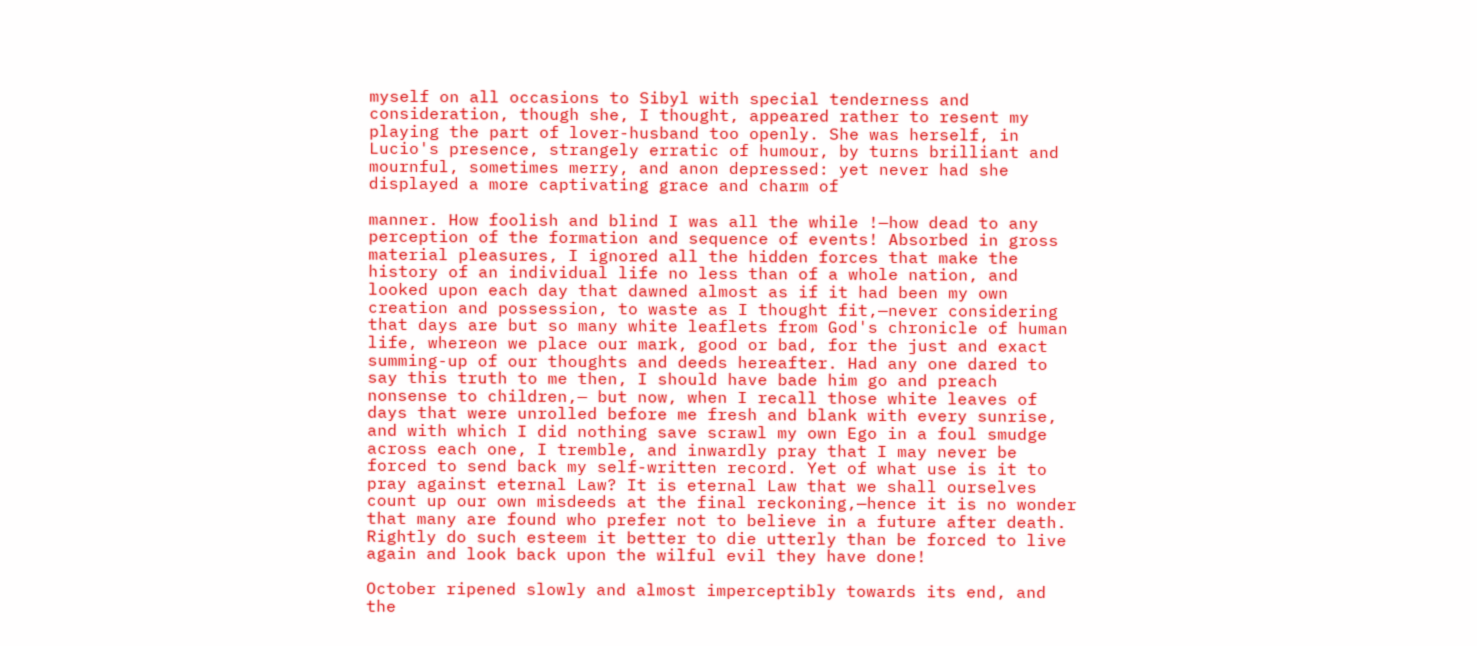myself on all occasions to Sibyl with special tenderness and consideration, though she, I thought, appeared rather to resent my playing the part of lover-husband too openly. She was herself, in Lucio's presence, strangely erratic of humour, by turns brilliant and mournful, sometimes merry, and anon depressed: yet never had she displayed a more captivating grace and charm of

manner. How foolish and blind I was all the while !—how dead to any perception of the formation and sequence of events! Absorbed in gross material pleasures, I ignored all the hidden forces that make the history of an individual life no less than of a whole nation, and looked upon each day that dawned almost as if it had been my own creation and possession, to waste as I thought fit,—never considering that days are but so many white leaflets from God's chronicle of human life, whereon we place our mark, good or bad, for the just and exact summing-up of our thoughts and deeds hereafter. Had any one dared to say this truth to me then, I should have bade him go and preach nonsense to children,— but now, when I recall those white leaves of days that were unrolled before me fresh and blank with every sunrise, and with which I did nothing save scrawl my own Ego in a foul smudge across each one, I tremble, and inwardly pray that I may never be forced to send back my self-written record. Yet of what use is it to pray against eternal Law? It is eternal Law that we shall ourselves count up our own misdeeds at the final reckoning,—hence it is no wonder that many are found who prefer not to believe in a future after death. Rightly do such esteem it better to die utterly than be forced to live again and look back upon the wilful evil they have done!

October ripened slowly and almost imperceptibly towards its end, and the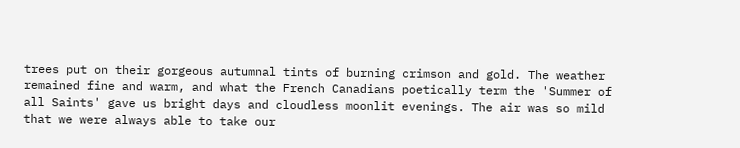trees put on their gorgeous autumnal tints of burning crimson and gold. The weather remained fine and warm, and what the French Canadians poetically term the 'Summer of all Saints' gave us bright days and cloudless moonlit evenings. The air was so mild that we were always able to take our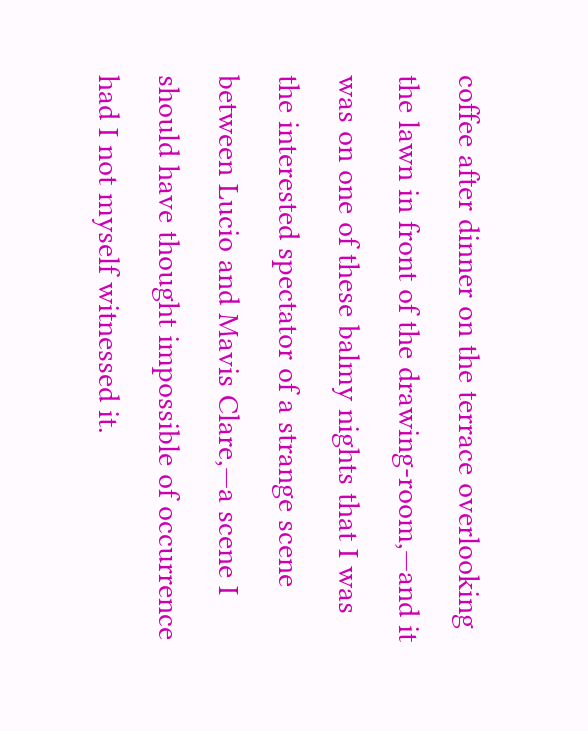coffee after dinner on the terrace overlooking the lawn in front of the drawing-room,—and it was on one of these balmy nights that I was the interested spectator of a strange scene between Lucio and Mavis Clare,—a scene I should have thought impossible of occurrence had I not myself witnessed it.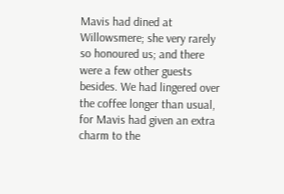Mavis had dined at Willowsmere; she very rarely so honoured us; and there were a few other guests besides. We had lingered over the coffee longer than usual, for Mavis had given an extra charm to the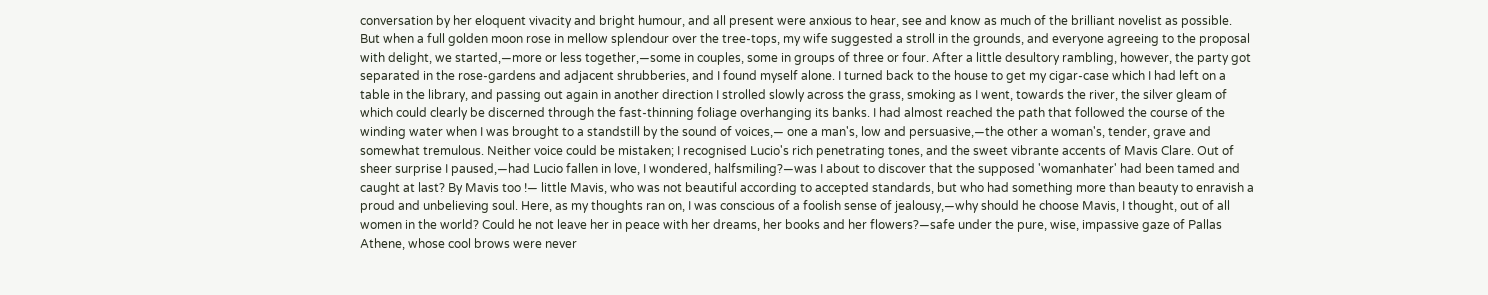conversation by her eloquent vivacity and bright humour, and all present were anxious to hear, see and know as much of the brilliant novelist as possible. But when a full golden moon rose in mellow splendour over the tree-tops, my wife suggested a stroll in the grounds, and everyone agreeing to the proposal with delight, we started,—more or less together,—some in couples, some in groups of three or four. After a little desultory rambling, however, the party got separated in the rose-gardens and adjacent shrubberies, and I found myself alone. I turned back to the house to get my cigar-case which I had left on a table in the library, and passing out again in another direction I strolled slowly across the grass, smoking as I went, towards the river, the silver gleam of which could clearly be discerned through the fast-thinning foliage overhanging its banks. I had almost reached the path that followed the course of the winding water when I was brought to a standstill by the sound of voices,— one a man's, low and persuasive,—the other a woman's, tender, grave and somewhat tremulous. Neither voice could be mistaken; I recognised Lucio's rich penetrating tones, and the sweet vibrante accents of Mavis Clare. Out of sheer surprise I paused,—had Lucio fallen in love, I wondered, halfsmiling?—was I about to discover that the supposed 'womanhater' had been tamed and caught at last? By Mavis too !— little Mavis, who was not beautiful according to accepted standards, but who had something more than beauty to enravish a proud and unbelieving soul. Here, as my thoughts ran on, I was conscious of a foolish sense of jealousy,—why should he choose Mavis, I thought, out of all women in the world? Could he not leave her in peace with her dreams, her books and her flowers?—safe under the pure, wise, impassive gaze of Pallas Athene, whose cool brows were never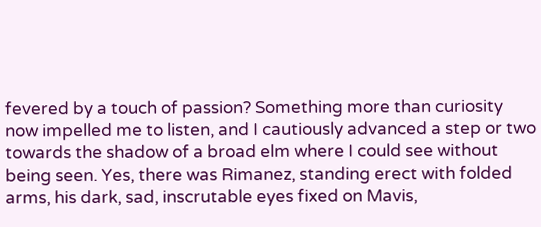fevered by a touch of passion? Something more than curiosity now impelled me to listen, and I cautiously advanced a step or two towards the shadow of a broad elm where I could see without being seen. Yes, there was Rimanez, standing erect with folded arms, his dark, sad, inscrutable eyes fixed on Mavis,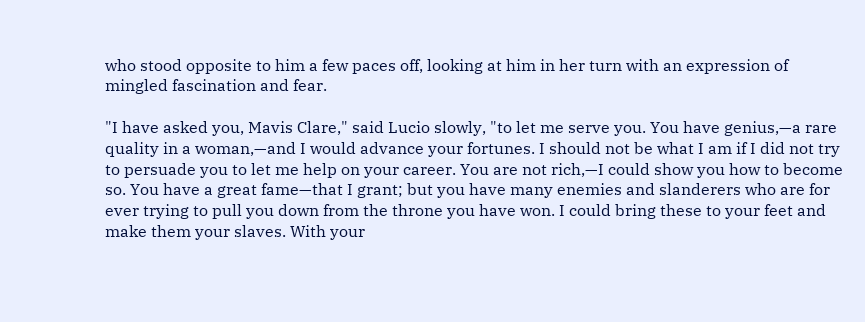who stood opposite to him a few paces off, looking at him in her turn with an expression of mingled fascination and fear.

"I have asked you, Mavis Clare," said Lucio slowly, "to let me serve you. You have genius,—a rare quality in a woman,—and I would advance your fortunes. I should not be what I am if I did not try to persuade you to let me help on your career. You are not rich,—I could show you how to become so. You have a great fame—that I grant; but you have many enemies and slanderers who are for ever trying to pull you down from the throne you have won. I could bring these to your feet and make them your slaves. With your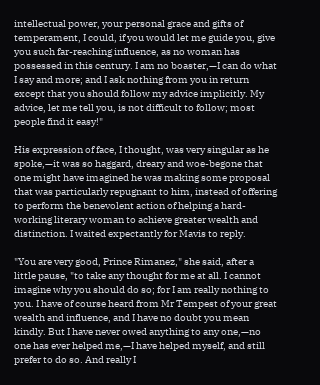intellectual power, your personal grace and gifts of temperament, I could, if you would let me guide you, give you such far-reaching influence, as no woman has possessed in this century. I am no boaster,—I can do what I say and more; and I ask nothing from you in return except that you should follow my advice implicitly. My advice, let me tell you, is not difficult to follow; most people find it easy!"

His expression of face, I thought, was very singular as he spoke,—it was so haggard, dreary and woe-begone that one might have imagined he was making some proposal that was particularly repugnant to him, instead of offering to perform the benevolent action of helping a hard-working literary woman to achieve greater wealth and distinction. I waited expectantly for Mavis to reply.

"You are very good, Prince Rimanez," she said, after a little pause, "to take any thought for me at all. I cannot imagine why you should do so; for I am really nothing to you. I have of course heard from Mr Tempest of your great wealth and influence, and I have no doubt you mean kindly. But I have never owed anything to any one,—no one has ever helped me,—I have helped myself, and still prefer to do so. And really I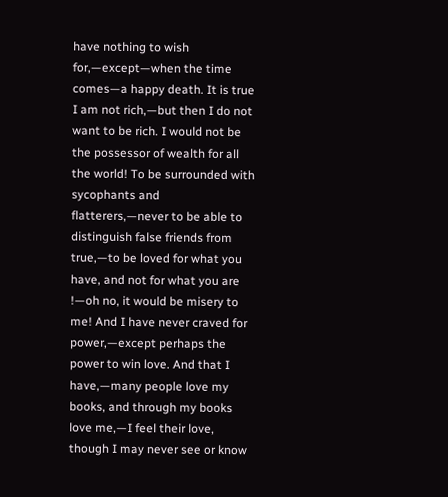have nothing to wish for,—except—when the time comes—a happy death. It is true I am not rich,—but then I do not want to be rich. I would not be the possessor of wealth for all the world! To be surrounded with sycophants and flatterers,—never to be able to distinguish false friends from true,—to be loved for what you have, and not for what you are !—oh no, it would be misery to me! And I have never craved for power,—except perhaps the power to win love. And that I have,—many people love my books, and through my books love me,—I feel their love, though I may never see or know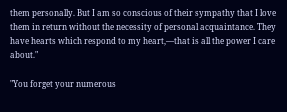them personally. But I am so conscious of their sympathy that I love them in return without the necessity of personal acquaintance. They have hearts which respond to my heart,—that is all the power I care about."

"You forget your numerous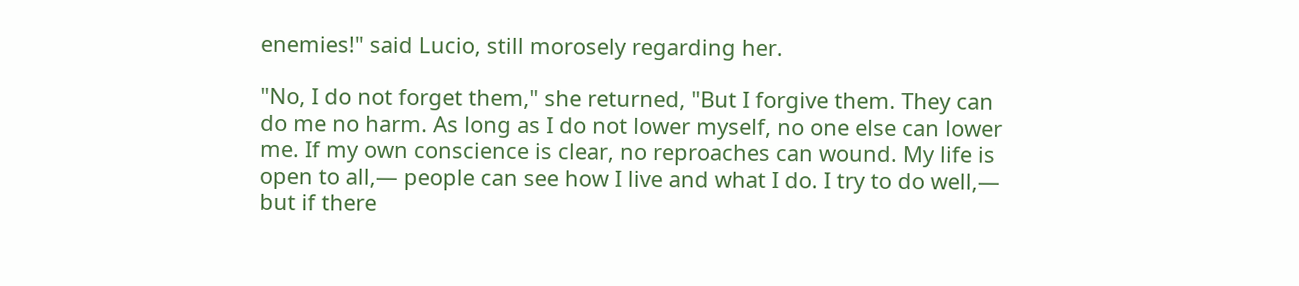enemies!" said Lucio, still morosely regarding her.

"No, I do not forget them," she returned, "But I forgive them. They can do me no harm. As long as I do not lower myself, no one else can lower me. If my own conscience is clear, no reproaches can wound. My life is open to all,— people can see how I live and what I do. I try to do well,— but if there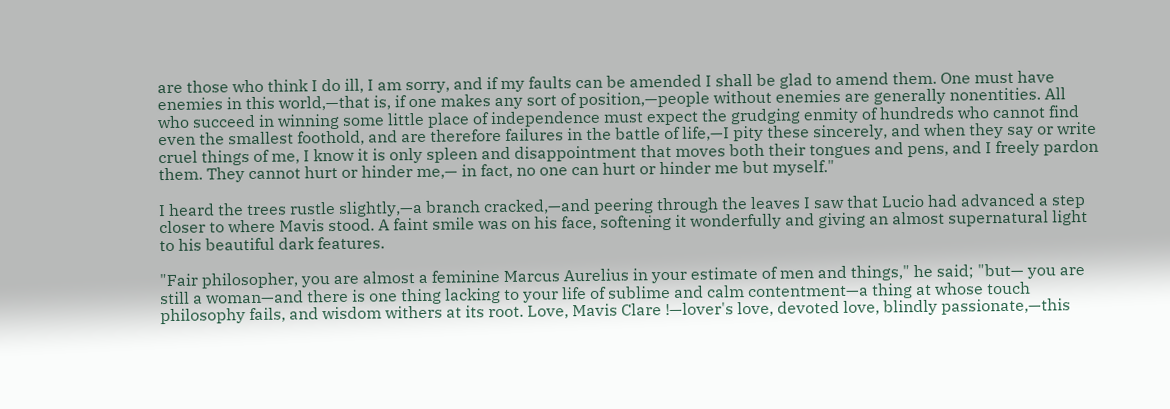are those who think I do ill, I am sorry, and if my faults can be amended I shall be glad to amend them. One must have enemies in this world,—that is, if one makes any sort of position,—people without enemies are generally nonentities. All who succeed in winning some little place of independence must expect the grudging enmity of hundreds who cannot find even the smallest foothold, and are therefore failures in the battle of life,—I pity these sincerely, and when they say or write cruel things of me, I know it is only spleen and disappointment that moves both their tongues and pens, and I freely pardon them. They cannot hurt or hinder me,— in fact, no one can hurt or hinder me but myself."

I heard the trees rustle slightly,—a branch cracked,—and peering through the leaves I saw that Lucio had advanced a step closer to where Mavis stood. A faint smile was on his face, softening it wonderfully and giving an almost supernatural light to his beautiful dark features.

"Fair philosopher, you are almost a feminine Marcus Aurelius in your estimate of men and things," he said; "but— you are still a woman—and there is one thing lacking to your life of sublime and calm contentment—a thing at whose touch philosophy fails, and wisdom withers at its root. Love, Mavis Clare !—lover's love, devoted love, blindly passionate,—this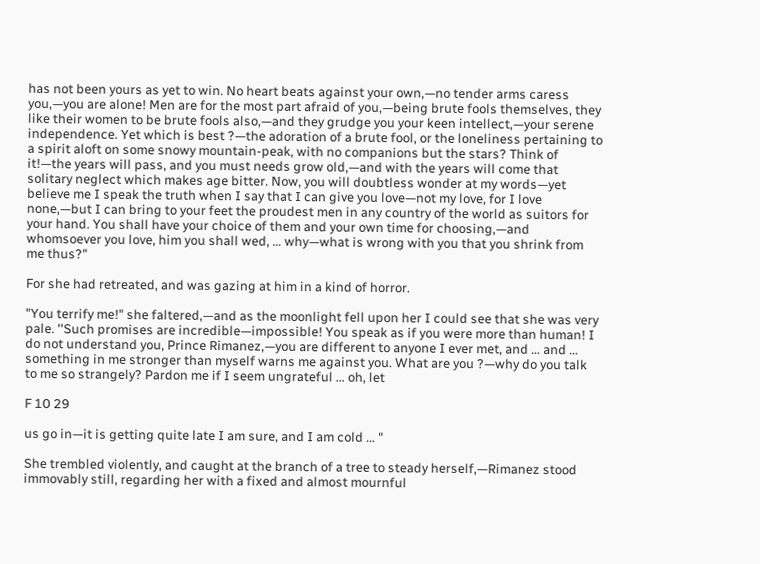has not been yours as yet to win. No heart beats against your own,—no tender arms caress you,—you are alone! Men are for the most part afraid of you,—being brute fools themselves, they like their women to be brute fools also,—and they grudge you your keen intellect,—your serene independence. Yet which is best ?—the adoration of a brute fool, or the loneliness pertaining to a spirit aloft on some snowy mountain-peak, with no companions but the stars? Think of it!—the years will pass, and you must needs grow old,—and with the years will come that solitary neglect which makes age bitter. Now, you will doubtless wonder at my words—yet believe me I speak the truth when I say that I can give you love—not my love, for I love none,—but I can bring to your feet the proudest men in any country of the world as suitors for your hand. You shall have your choice of them and your own time for choosing,—and whomsoever you love, him you shall wed, … why—what is wrong with you that you shrink from me thus?"

For she had retreated, and was gazing at him in a kind of horror.

"You terrify me!" she faltered,—and as the moonlight fell upon her I could see that she was very pale. ''Such promises are incredible—impossible! You speak as if you were more than human! I do not understand you, Prince Rimanez,—you are different to anyone I ever met, and … and … something in me stronger than myself warns me against you. What are you ?—why do you talk to me so strangely? Pardon me if I seem ungrateful … oh, let

F 10 29

us go in—it is getting quite late I am sure, and I am cold … "

She trembled violently, and caught at the branch of a tree to steady herself,—Rimanez stood immovably still, regarding her with a fixed and almost mournful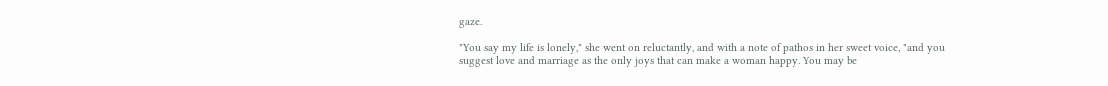gaze.

"You say my life is lonely," she went on reluctantly, and with a note of pathos in her sweet voice, "and you suggest love and marriage as the only joys that can make a woman happy. You may be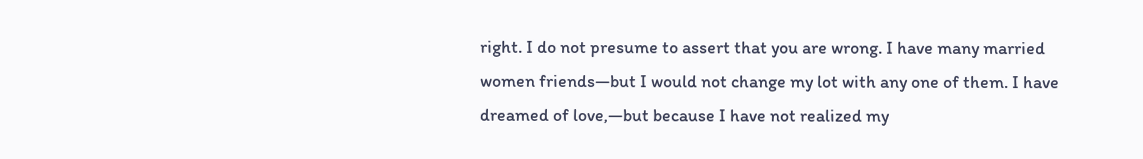right. I do not presume to assert that you are wrong. I have many married women friends—but I would not change my lot with any one of them. I have dreamed of love,—but because I have not realized my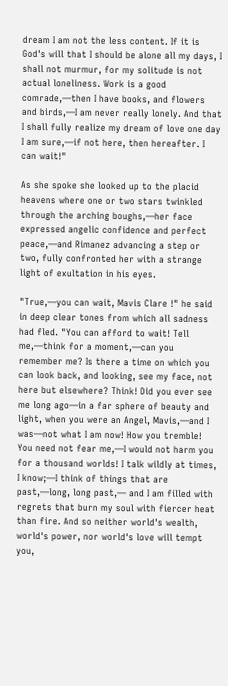dream I am not the less content. If it is God's will that I should be alone all my days, I shall not murmur, for my solitude is not actual loneliness. Work is a good comrade,—then I have books, and flowers and birds,—I am never really lonely. And that I shall fully realize my dream of love one day I am sure,—if not here, then hereafter. I can wait!"

As she spoke she looked up to the placid heavens where one or two stars twinkled through the arching boughs,—her face expressed angelic confidence and perfect peace,—and Rimanez advancing a step or two, fully confronted her with a strange light of exultation in his eyes.

"True,—you can wait, Mavis Clare !" he said in deep clear tones from which all sadness had fled. "You can afford to wait! Tell me,—think for a moment,—can you remember me? Is there a time on which you can look back, and looking, see my face, not here but elsewhere? Think! Did you ever see me long ago—in a far sphere of beauty and light, when you were an Angel, Mavis,—and I was—not what I am now! How you tremble! You need not fear me,—I would not harm you for a thousand worlds! I talk wildly at times, I know;—I think of things that are past,—long, long past,— and I am filled with regrets that burn my soul with fiercer heat than fire. And so neither world's wealth, world's power, nor world's love will tempt you,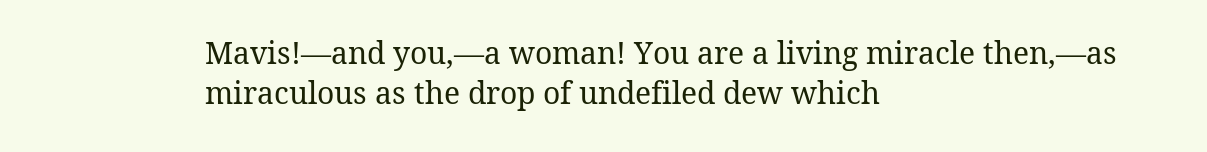Mavis!—and you,—a woman! You are a living miracle then,—as miraculous as the drop of undefiled dew which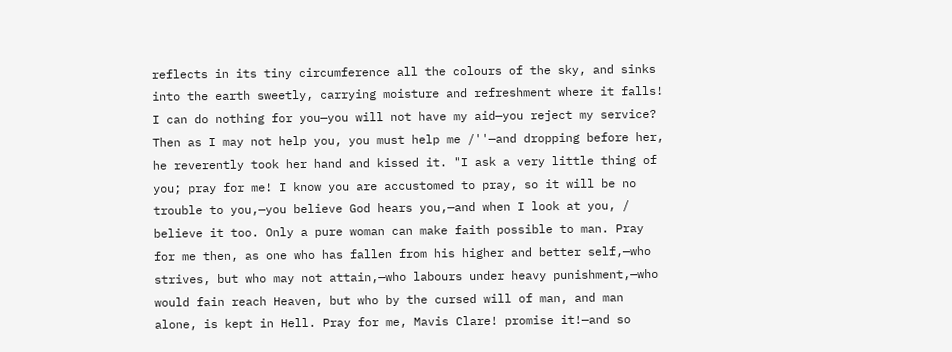reflects in its tiny circumference all the colours of the sky, and sinks into the earth sweetly, carrying moisture and refreshment where it falls! I can do nothing for you—you will not have my aid—you reject my service? Then as I may not help you, you must help me /''—and dropping before her, he reverently took her hand and kissed it. "I ask a very little thing of you; pray for me! I know you are accustomed to pray, so it will be no trouble to you,—you believe God hears you,—and when I look at you, / believe it too. Only a pure woman can make faith possible to man. Pray for me then, as one who has fallen from his higher and better self,—who strives, but who may not attain,—who labours under heavy punishment,—who would fain reach Heaven, but who by the cursed will of man, and man alone, is kept in Hell. Pray for me, Mavis Clare! promise it!—and so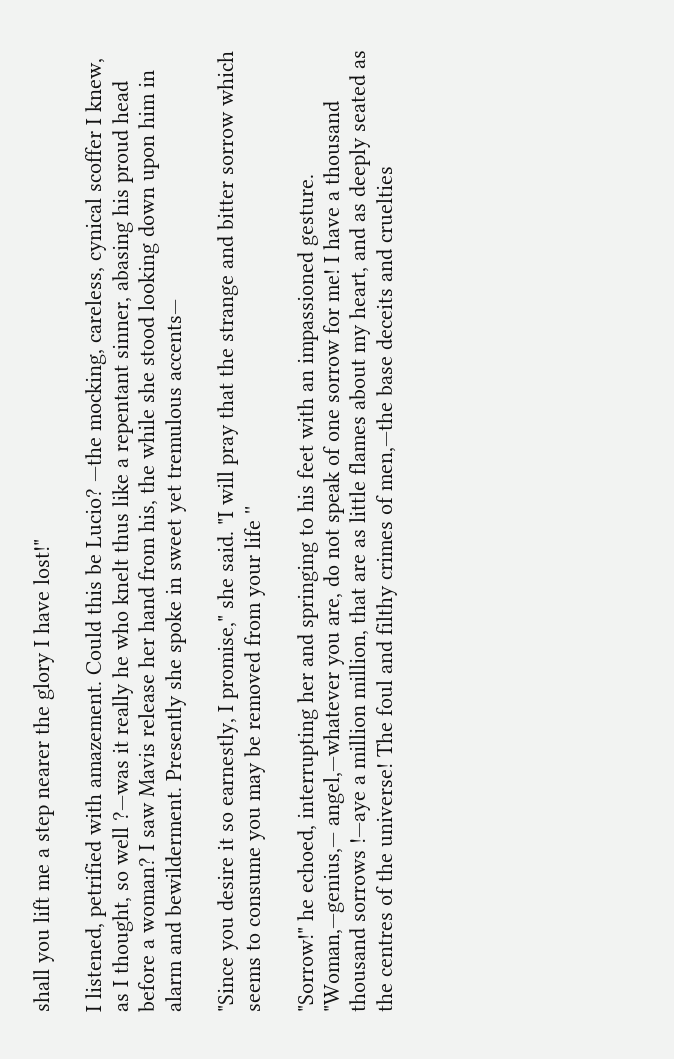shall you lift me a step nearer the glory I have lost!"

I listened, petrified with amazement. Could this be Lucio? —the mocking, careless, cynical scoffer I knew, as I thought, so well ?—was it really he who knelt thus like a repentant sinner, abasing his proud head before a woman? I saw Mavis release her hand from his, the while she stood looking down upon him in alarm and bewilderment. Presently she spoke in sweet yet tremulous accents—

"Since you desire it so earnestly, I promise," she said. "I will pray that the strange and bitter sorrow which seems to consume you may be removed from your life ''

"Sorrow!" he echoed, interrupting her and springing to his feet with an impassioned gesture. "Woman,—genius,— angel,—whatever you are, do not speak of one sorrow for me! I have a thousand thousand sorrows !—aye a million million, that are as little flames about my heart, and as deeply seated as the centres of the universe! The foul and filthy crimes of men,—the base deceits and cruelties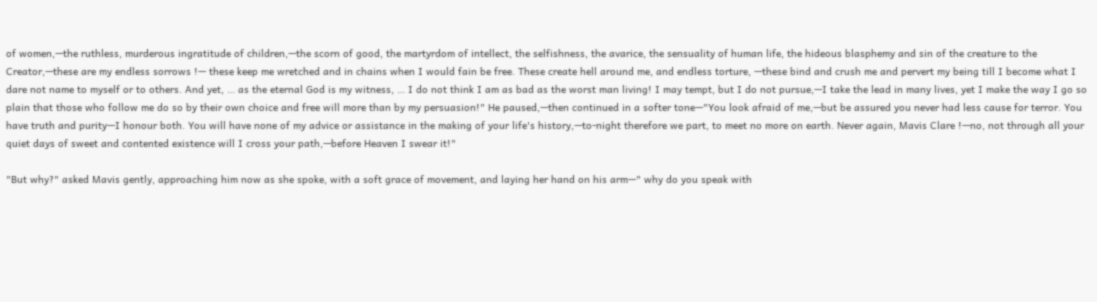of women,—the ruthless, murderous ingratitude of children,—the scorn of good, the martyrdom of intellect, the selfishness, the avarice, the sensuality of human life, the hideous blasphemy and sin of the creature to the Creator,—these are my endless sorrows !— these keep me wretched and in chains when I would fain be free. These create hell around me, and endless torture, —these bind and crush me and pervert my being till I become what I dare not name to myself or to others. And yet, … as the eternal God is my witness, … I do not think I am as bad as the worst man living! I may tempt, but I do not pursue,—I take the lead in many lives, yet I make the way I go so plain that those who follow me do so by their own choice and free will more than by my persuasion!" He paused,—then continued in a softer tone—"You look afraid of me,—but be assured you never had less cause for terror. You have truth and purity—I honour both. You will have none of my advice or assistance in the making of your life's history,—to-night therefore we part, to meet no more on earth. Never again, Mavis Clare !—no, not through all your quiet days of sweet and contented existence will I cross your path,—before Heaven I swear it!"

"But why?" asked Mavis gently, approaching him now as she spoke, with a soft grace of movement, and laying her hand on his arm—" why do you speak with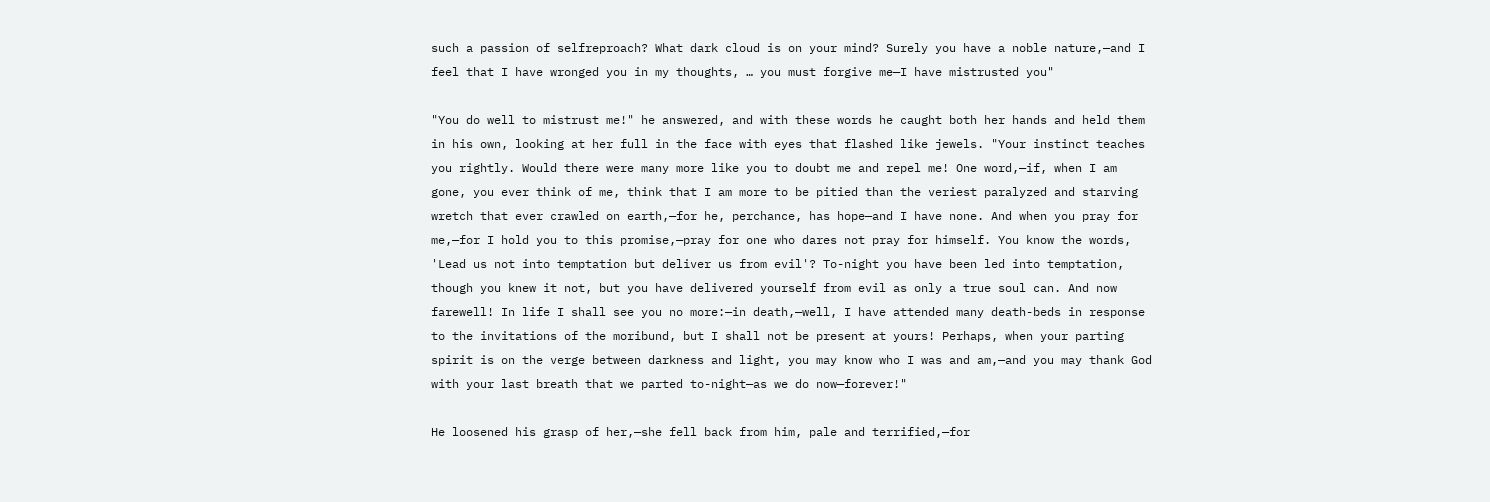such a passion of selfreproach? What dark cloud is on your mind? Surely you have a noble nature,—and I feel that I have wronged you in my thoughts, … you must forgive me—I have mistrusted you"

"You do well to mistrust me!" he answered, and with these words he caught both her hands and held them in his own, looking at her full in the face with eyes that flashed like jewels. "Your instinct teaches you rightly. Would there were many more like you to doubt me and repel me! One word,—if, when I am gone, you ever think of me, think that I am more to be pitied than the veriest paralyzed and starving wretch that ever crawled on earth,—for he, perchance, has hope—and I have none. And when you pray for me,—for I hold you to this promise,—pray for one who dares not pray for himself. You know the words, 'Lead us not into temptation but deliver us from evil'? To-night you have been led into temptation, though you knew it not, but you have delivered yourself from evil as only a true soul can. And now farewell! In life I shall see you no more:—in death,—well, I have attended many death-beds in response to the invitations of the moribund, but I shall not be present at yours! Perhaps, when your parting spirit is on the verge between darkness and light, you may know who I was and am,—and you may thank God with your last breath that we parted to-night—as we do now—forever!"

He loosened his grasp of her,—she fell back from him, pale and terrified,—for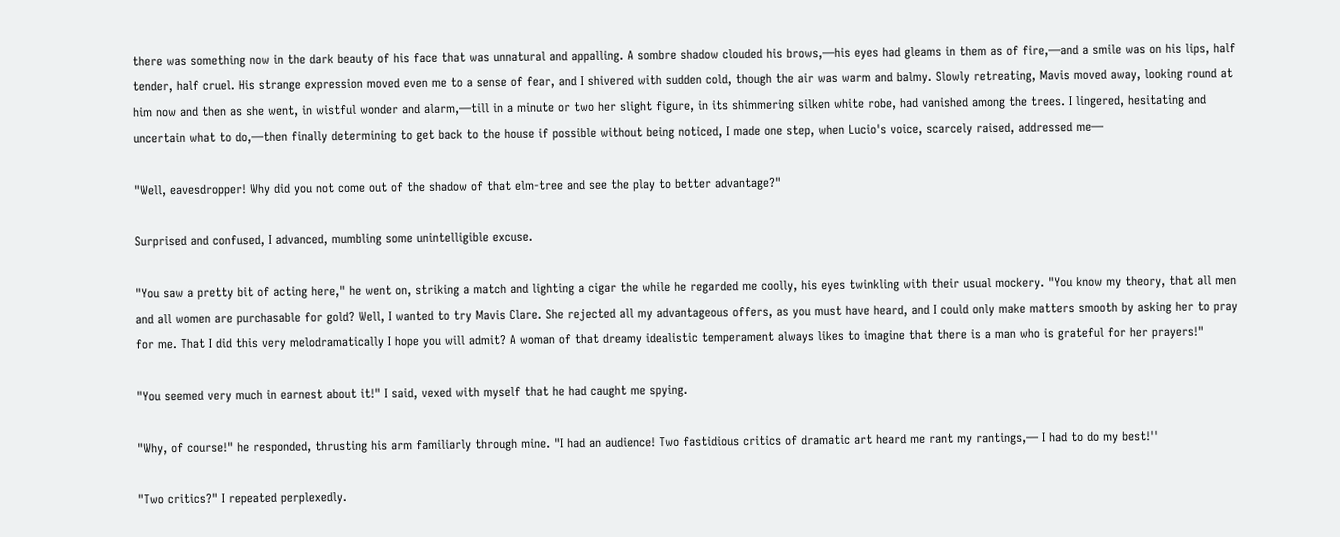there was something now in the dark beauty of his face that was unnatural and appalling. A sombre shadow clouded his brows,—his eyes had gleams in them as of fire,—and a smile was on his lips, half tender, half cruel. His strange expression moved even me to a sense of fear, and I shivered with sudden cold, though the air was warm and balmy. Slowly retreating, Mavis moved away, looking round at him now and then as she went, in wistful wonder and alarm,—till in a minute or two her slight figure, in its shimmering silken white robe, had vanished among the trees. I lingered, hesitating and uncertain what to do,—then finally determining to get back to the house if possible without being noticed, I made one step, when Lucio's voice, scarcely raised, addressed me—

"Well, eavesdropper! Why did you not come out of the shadow of that elm-tree and see the play to better advantage?"

Surprised and confused, I advanced, mumbling some unintelligible excuse.

"You saw a pretty bit of acting here," he went on, striking a match and lighting a cigar the while he regarded me coolly, his eyes twinkling with their usual mockery. "You know my theory, that all men and all women are purchasable for gold? Well, I wanted to try Mavis Clare. She rejected all my advantageous offers, as you must have heard, and I could only make matters smooth by asking her to pray for me. That I did this very melodramatically I hope you will admit? A woman of that dreamy idealistic temperament always likes to imagine that there is a man who is grateful for her prayers!"

"You seemed very much in earnest about it!" I said, vexed with myself that he had caught me spying.

"Why, of course!" he responded, thrusting his arm familiarly through mine. "I had an audience! Two fastidious critics of dramatic art heard me rant my rantings,— I had to do my best!''

"Two critics?" I repeated perplexedly.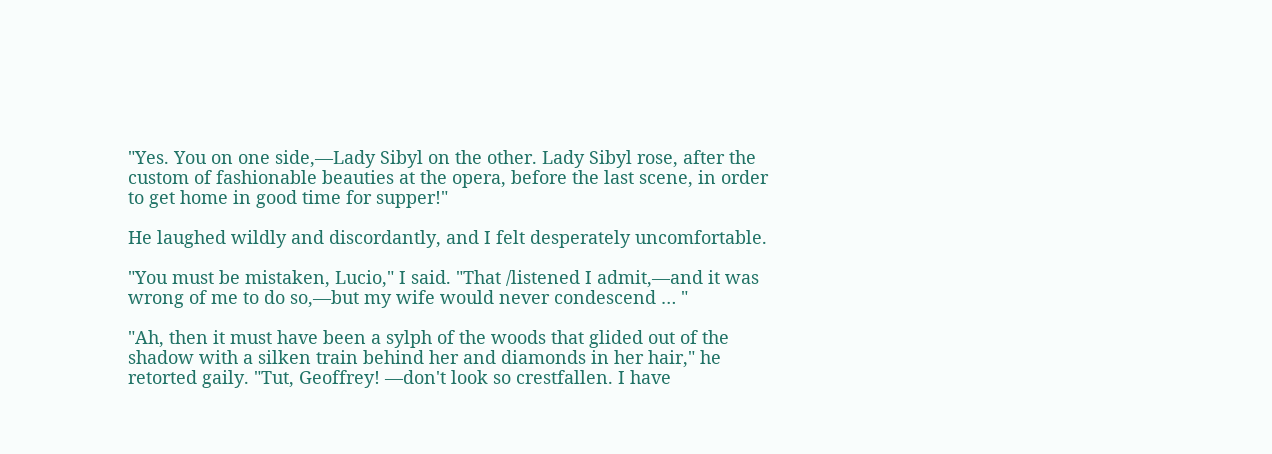"Yes. You on one side,—Lady Sibyl on the other. Lady Sibyl rose, after the custom of fashionable beauties at the opera, before the last scene, in order to get home in good time for supper!"

He laughed wildly and discordantly, and I felt desperately uncomfortable.

"You must be mistaken, Lucio," I said. "That /listened I admit,—and it was wrong of me to do so,—but my wife would never condescend … "

"Ah, then it must have been a sylph of the woods that glided out of the shadow with a silken train behind her and diamonds in her hair," he retorted gaily. "Tut, Geoffrey! —don't look so crestfallen. I have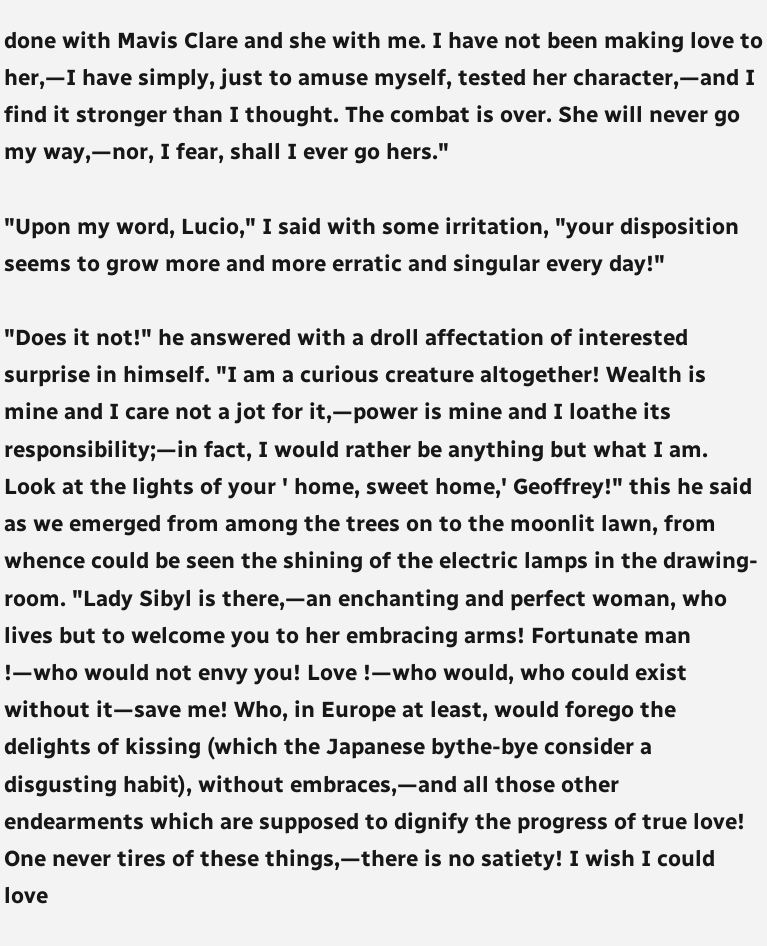done with Mavis Clare and she with me. I have not been making love to her,—I have simply, just to amuse myself, tested her character,—and I find it stronger than I thought. The combat is over. She will never go my way,—nor, I fear, shall I ever go hers."

"Upon my word, Lucio," I said with some irritation, "your disposition seems to grow more and more erratic and singular every day!"

"Does it not!" he answered with a droll affectation of interested surprise in himself. "I am a curious creature altogether! Wealth is mine and I care not a jot for it,—power is mine and I loathe its responsibility;—in fact, I would rather be anything but what I am. Look at the lights of your ' home, sweet home,' Geoffrey!" this he said as we emerged from among the trees on to the moonlit lawn, from whence could be seen the shining of the electric lamps in the drawing-room. "Lady Sibyl is there,—an enchanting and perfect woman, who lives but to welcome you to her embracing arms! Fortunate man !—who would not envy you! Love !—who would, who could exist without it—save me! Who, in Europe at least, would forego the delights of kissing (which the Japanese bythe-bye consider a disgusting habit), without embraces,—and all those other endearments which are supposed to dignify the progress of true love! One never tires of these things,—there is no satiety! I wish I could love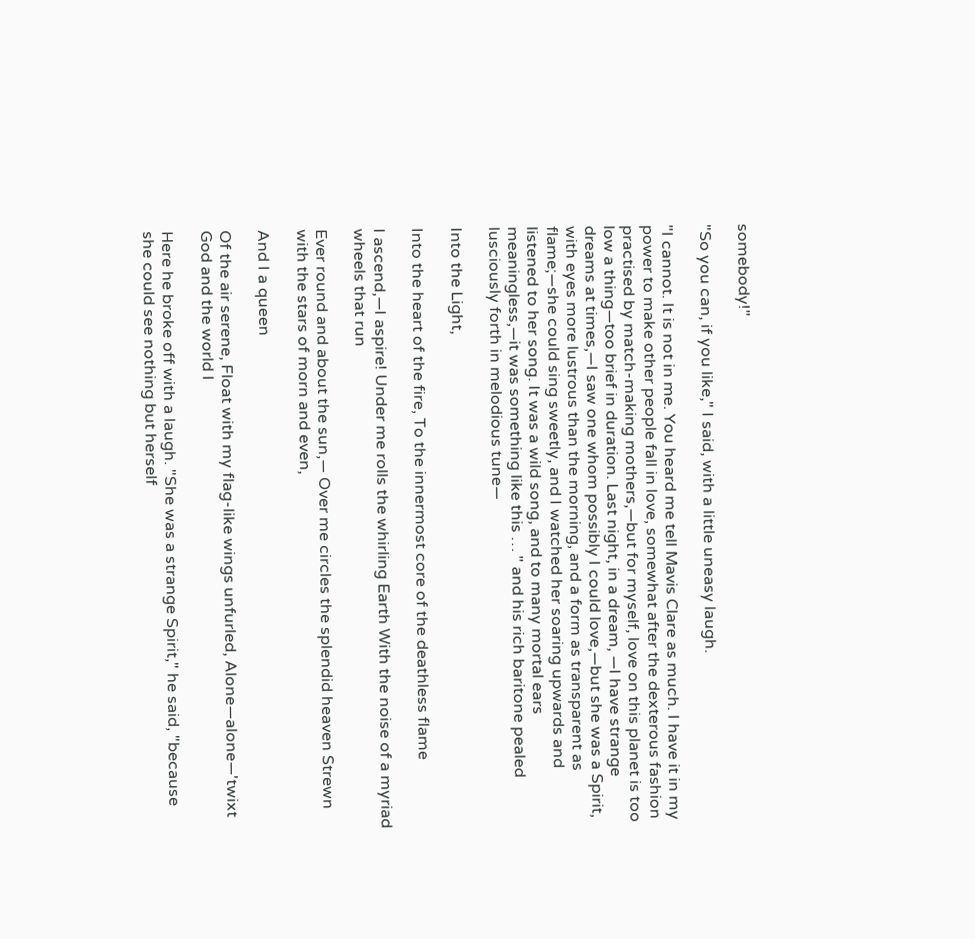somebody!"

"So you can, if you like," I said, with a little uneasy laugh.

"I cannot. It is not in me. You heard me tell Mavis Clare as much. I have it in my power to make other people fall in love, somewhat after the dexterous fashion practised by match-making mothers,—but for myself, love on this planet is too low a thing—too brief in duration. Last night, in a dream, —I have strange dreams at times,—I saw one whom possibly I could love,—but she was a Spirit, with eyes more lustrous than the morning, and a form as transparent as flame;—she could sing sweetly, and I watched her soaring upwards and listened to her song. It was a wild song, and to many mortal ears meaningless,—it was something like this … " and his rich baritone pealed lusciously forth in melodious tune—

Into the Light,

Into the heart of the fire, To the innermost core of the deathless flame

I ascend,—I aspire! Under me rolls the whirling Earth With the noise of a myriad wheels that run

Ever round and about the sun,— Over me circles the splendid heaven Strewn with the stars of morn and even,

And I a queen

Of the air serene, Float with my flag-like wings unfurled, Alone—alone—'twixt God and the world I

Here he broke off with a laugh. "She was a strange Spirit," he said, "because she could see nothing but herself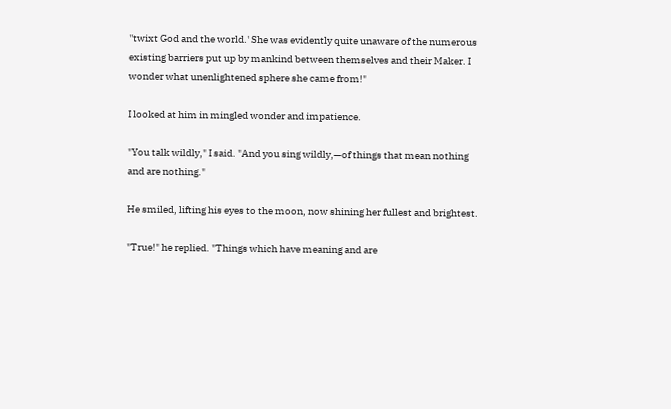''twixt God and the world.' She was evidently quite unaware of the numerous existing barriers put up by mankind between themselves and their Maker. I wonder what unenlightened sphere she came from!"

I looked at him in mingled wonder and impatience.

"You talk wildly," I said. "And you sing wildly,—of things that mean nothing and are nothing."

He smiled, lifting his eyes to the moon, now shining her fullest and brightest.

"True!" he replied. "Things which have meaning and are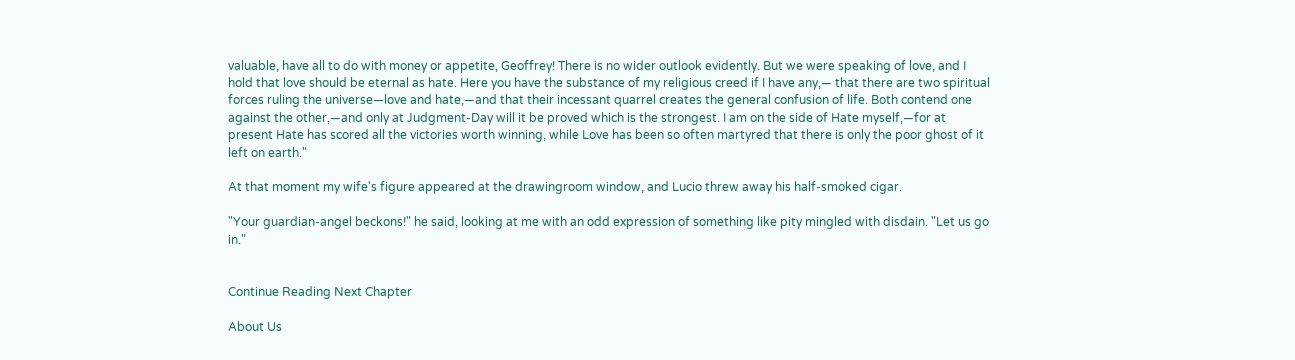valuable, have all to do with money or appetite, Geoffrey! There is no wider outlook evidently. But we were speaking of love, and I hold that love should be eternal as hate. Here you have the substance of my religious creed if I have any,— that there are two spiritual forces ruling the universe—love and hate,—and that their incessant quarrel creates the general confusion of life. Both contend one against the other,—and only at Judgment-Day will it be proved which is the strongest. I am on the side of Hate myself,—for at present Hate has scored all the victories worth winning, while Love has been so often martyred that there is only the poor ghost of it left on earth."

At that moment my wife's figure appeared at the drawingroom window, and Lucio threw away his half-smoked cigar.

"Your guardian-angel beckons!" he said, looking at me with an odd expression of something like pity mingled with disdain. "Let us go in."


Continue Reading Next Chapter

About Us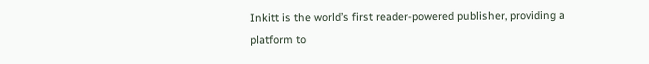Inkitt is the world’s first reader-powered publisher, providing a platform to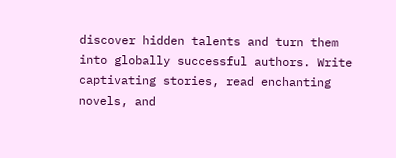discover hidden talents and turn them into globally successful authors. Write captivating stories, read enchanting novels, and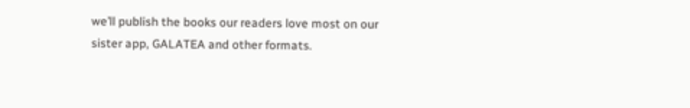we’ll publish the books our readers love most on our sister app, GALATEA and other formats.